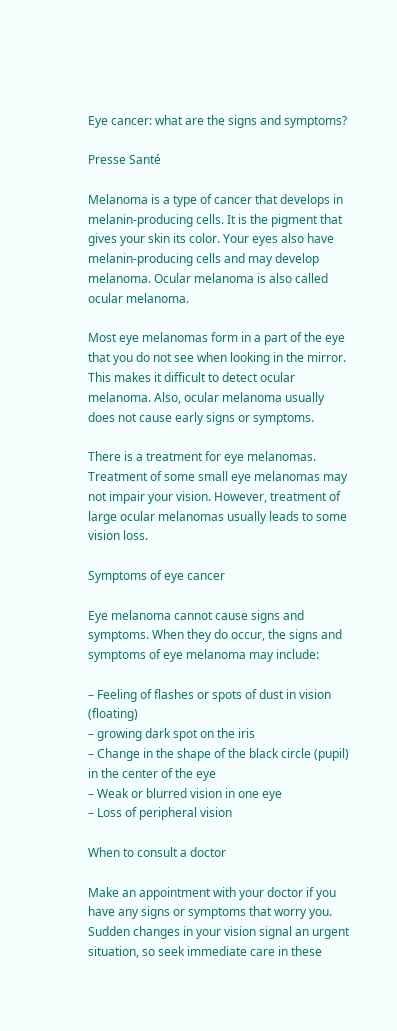Eye cancer: what are the signs and symptoms?

Presse Santé

Melanoma is a type of cancer that develops in melanin-producing cells. It is the pigment that gives your skin its color. Your eyes also have melanin-producing cells and may develop melanoma. Ocular melanoma is also called ocular melanoma.

Most eye melanomas form in a part of the eye that you do not see when looking in the mirror. This makes it difficult to detect ocular melanoma. Also, ocular melanoma usually does not cause early signs or symptoms.

There is a treatment for eye melanomas. Treatment of some small eye melanomas may not impair your vision. However, treatment of large ocular melanomas usually leads to some vision loss.

Symptoms of eye cancer

Eye melanoma cannot cause signs and symptoms. When they do occur, the signs and symptoms of eye melanoma may include:

– Feeling of flashes or spots of dust in vision (floating)
– growing dark spot on the iris
– Change in the shape of the black circle (pupil) in the center of the eye
– Weak or blurred vision in one eye
– Loss of peripheral vision

When to consult a doctor

Make an appointment with your doctor if you have any signs or symptoms that worry you. Sudden changes in your vision signal an urgent situation, so seek immediate care in these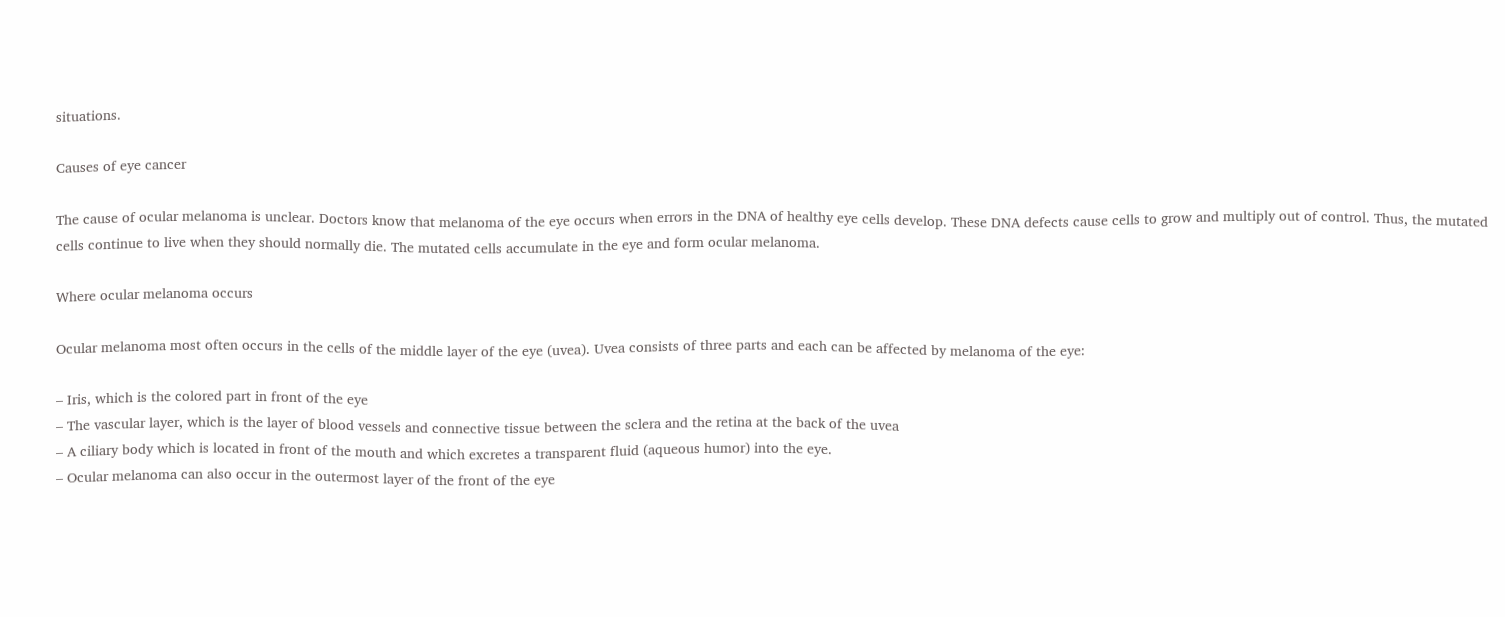situations.

Causes of eye cancer

The cause of ocular melanoma is unclear. Doctors know that melanoma of the eye occurs when errors in the DNA of healthy eye cells develop. These DNA defects cause cells to grow and multiply out of control. Thus, the mutated cells continue to live when they should normally die. The mutated cells accumulate in the eye and form ocular melanoma.

Where ocular melanoma occurs

Ocular melanoma most often occurs in the cells of the middle layer of the eye (uvea). Uvea consists of three parts and each can be affected by melanoma of the eye:

– Iris, which is the colored part in front of the eye
– The vascular layer, which is the layer of blood vessels and connective tissue between the sclera and the retina at the back of the uvea
– A ciliary body which is located in front of the mouth and which excretes a transparent fluid (aqueous humor) into the eye.
– Ocular melanoma can also occur in the outermost layer of the front of the eye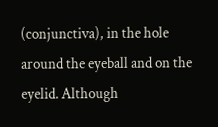(conjunctiva), in the hole around the eyeball and on the eyelid. Although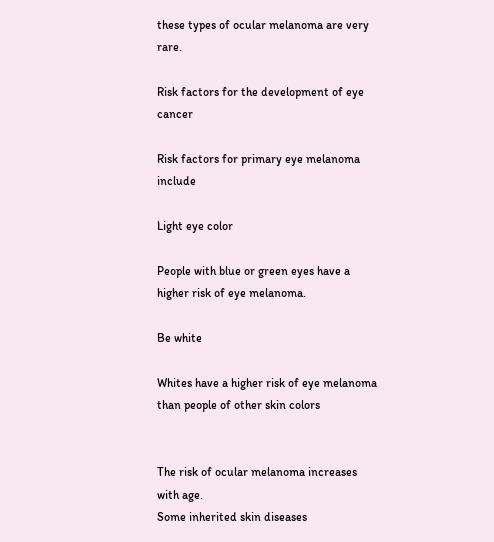these types of ocular melanoma are very rare.

Risk factors for the development of eye cancer

Risk factors for primary eye melanoma include

Light eye color

People with blue or green eyes have a higher risk of eye melanoma.

Be white

Whites have a higher risk of eye melanoma than people of other skin colors


The risk of ocular melanoma increases with age.
Some inherited skin diseases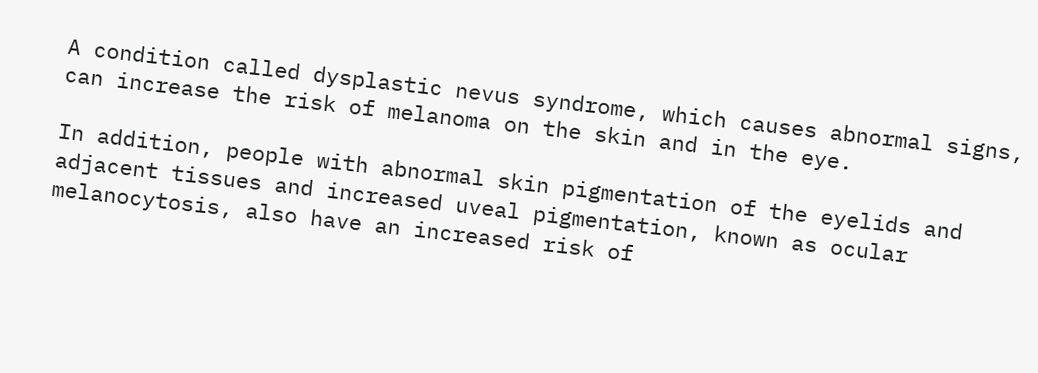A condition called dysplastic nevus syndrome, which causes abnormal signs, can increase the risk of melanoma on the skin and in the eye.

In addition, people with abnormal skin pigmentation of the eyelids and adjacent tissues and increased uveal pigmentation, known as ocular melanocytosis, also have an increased risk of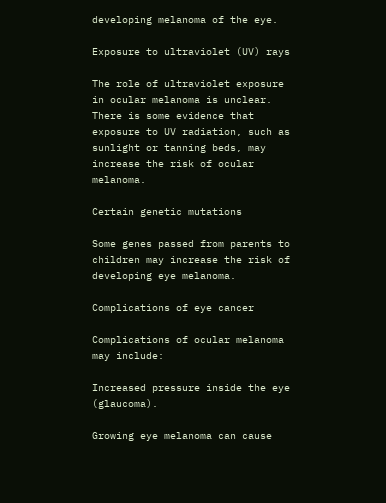developing melanoma of the eye.

Exposure to ultraviolet (UV) rays

The role of ultraviolet exposure in ocular melanoma is unclear. There is some evidence that exposure to UV radiation, such as sunlight or tanning beds, may increase the risk of ocular melanoma.

Certain genetic mutations

Some genes passed from parents to children may increase the risk of developing eye melanoma.

Complications of eye cancer

Complications of ocular melanoma may include:

Increased pressure inside the eye (glaucoma).

Growing eye melanoma can cause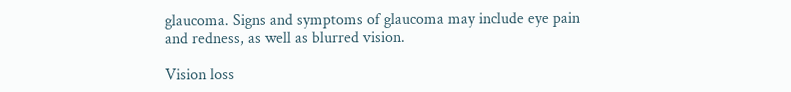glaucoma. Signs and symptoms of glaucoma may include eye pain and redness, as well as blurred vision.

Vision loss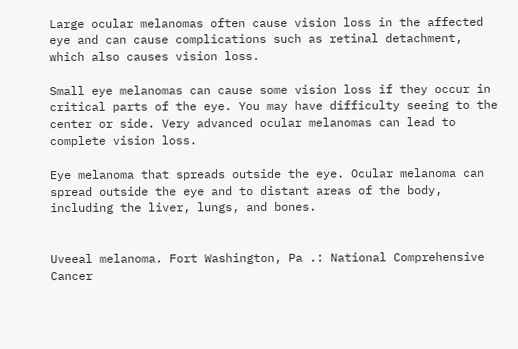Large ocular melanomas often cause vision loss in the affected eye and can cause complications such as retinal detachment, which also causes vision loss.

Small eye melanomas can cause some vision loss if they occur in critical parts of the eye. You may have difficulty seeing to the center or side. Very advanced ocular melanomas can lead to complete vision loss.

Eye melanoma that spreads outside the eye. Ocular melanoma can spread outside the eye and to distant areas of the body, including the liver, lungs, and bones.


Uveeal melanoma. Fort Washington, Pa .: National Comprehensive Cancer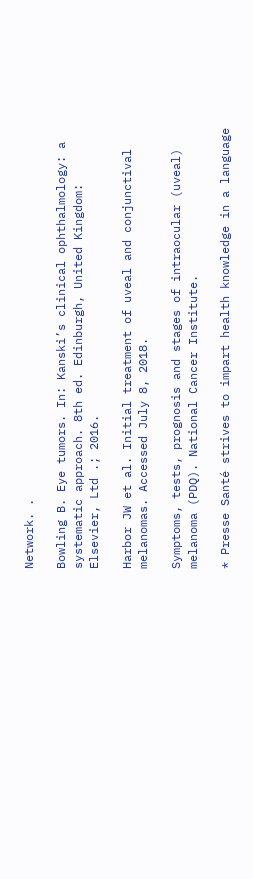Network. .

Bowling B. Eye tumors. In: Kanski’s clinical ophthalmology: a systematic approach. 8th ed. Edinburgh, United Kingdom: Elsevier, Ltd .; 2016.

Harbor JW et al. Initial treatment of uveal and conjunctival melanomas. Accessed July 8, 2018.

Symptoms, tests, prognosis and stages of intraocular (uveal) melanoma (PDQ). National Cancer Institute.

* Presse Santé strives to impart health knowledge in a language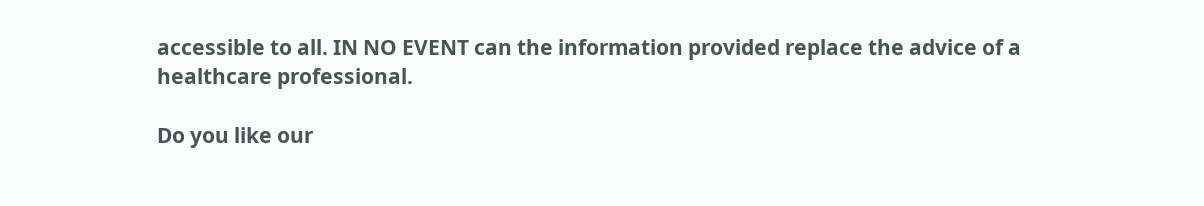accessible to all. IN NO EVENT can the information provided replace the advice of a healthcare professional.

Do you like our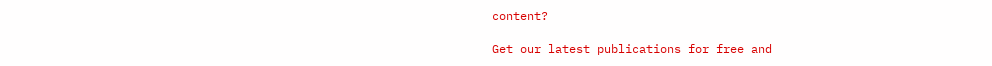content?

Get our latest publications for free and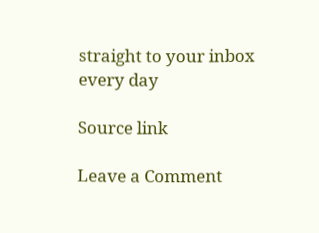straight to your inbox every day

Source link

Leave a Comment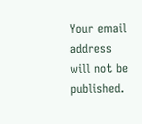Your email address will not be published.